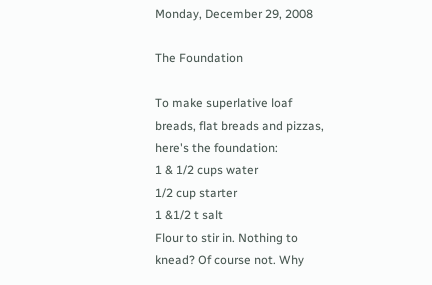Monday, December 29, 2008

The Foundation

To make superlative loaf breads, flat breads and pizzas, here's the foundation:
1 & 1/2 cups water
1/2 cup starter
1 &1/2 t salt
Flour to stir in. Nothing to knead? Of course not. Why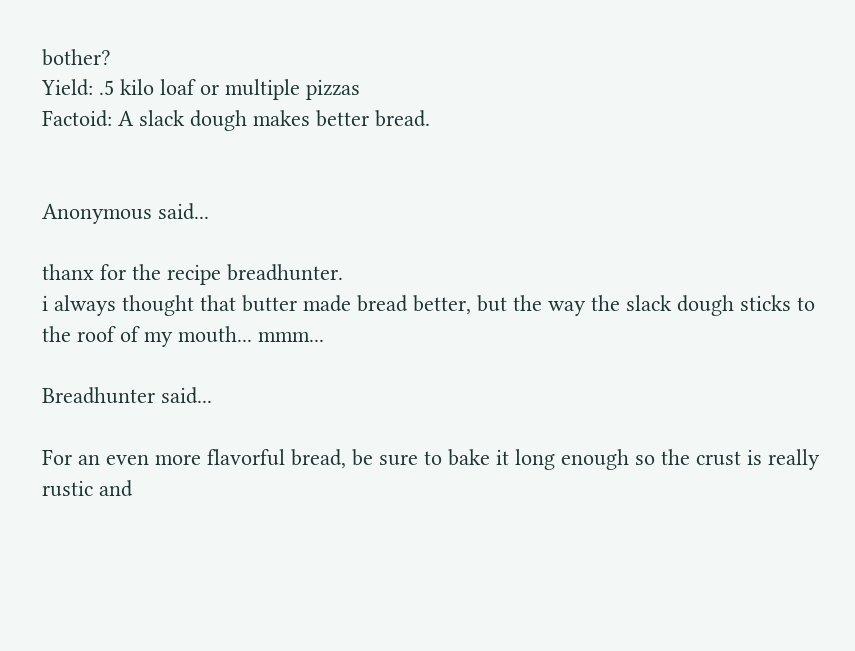bother?
Yield: .5 kilo loaf or multiple pizzas
Factoid: A slack dough makes better bread.


Anonymous said...

thanx for the recipe breadhunter.
i always thought that butter made bread better, but the way the slack dough sticks to the roof of my mouth... mmm...

Breadhunter said...

For an even more flavorful bread, be sure to bake it long enough so the crust is really rustic and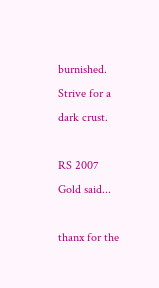burnished.
Strive for a dark crust.

RS 2007 Gold said...

thanx for the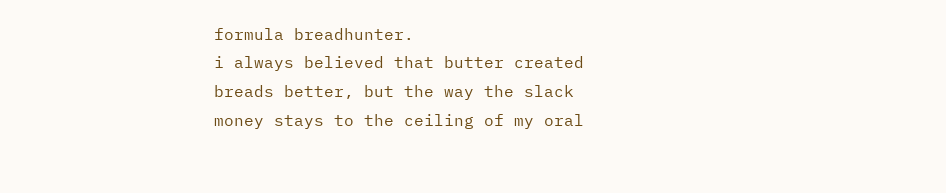formula breadhunter.
i always believed that butter created breads better, but the way the slack money stays to the ceiling of my oral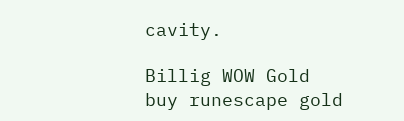cavity.

Billig WOW Gold
buy runescape gold